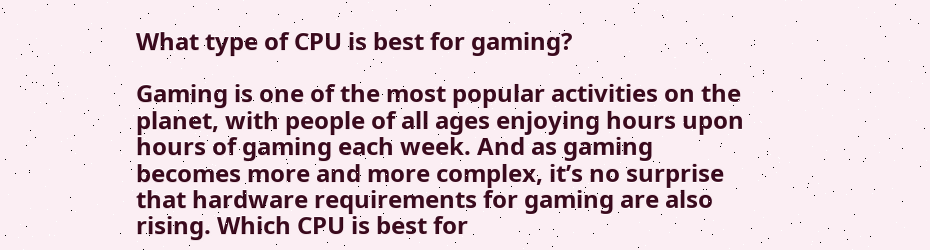What type of CPU is best for gaming?

Gaming is one of the most popular activities on the planet, with people of all ages enjoying hours upon hours of gaming each week. And as gaming becomes more and more complex, it’s no surprise that hardware requirements for gaming are also rising. Which CPU is best for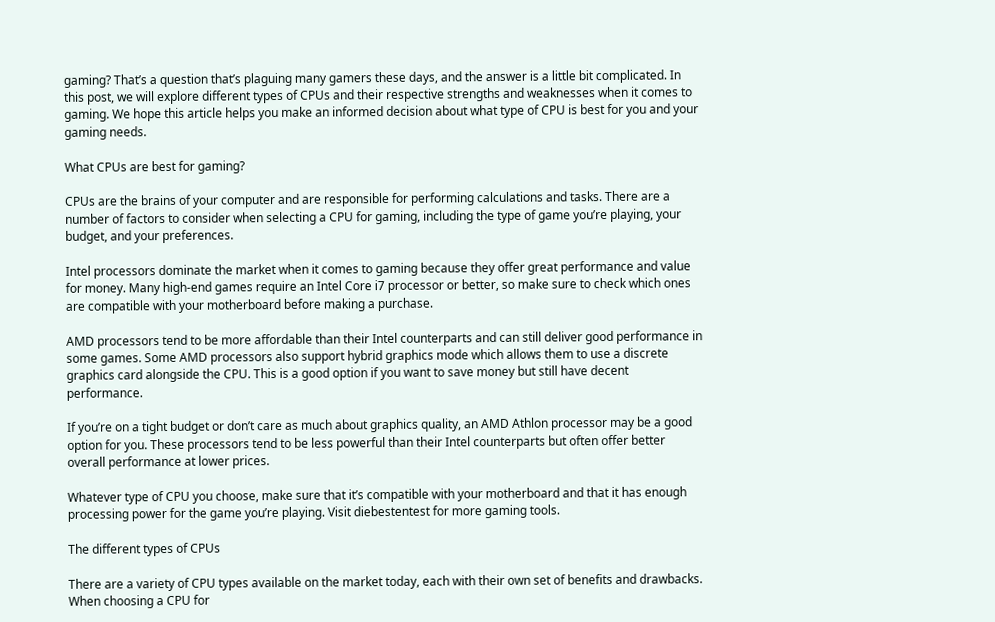gaming? That’s a question that’s plaguing many gamers these days, and the answer is a little bit complicated. In this post, we will explore different types of CPUs and their respective strengths and weaknesses when it comes to gaming. We hope this article helps you make an informed decision about what type of CPU is best for you and your gaming needs.

What CPUs are best for gaming?

CPUs are the brains of your computer and are responsible for performing calculations and tasks. There are a number of factors to consider when selecting a CPU for gaming, including the type of game you’re playing, your budget, and your preferences.

Intel processors dominate the market when it comes to gaming because they offer great performance and value for money. Many high-end games require an Intel Core i7 processor or better, so make sure to check which ones are compatible with your motherboard before making a purchase.

AMD processors tend to be more affordable than their Intel counterparts and can still deliver good performance in some games. Some AMD processors also support hybrid graphics mode which allows them to use a discrete graphics card alongside the CPU. This is a good option if you want to save money but still have decent performance.

If you’re on a tight budget or don’t care as much about graphics quality, an AMD Athlon processor may be a good option for you. These processors tend to be less powerful than their Intel counterparts but often offer better overall performance at lower prices.

Whatever type of CPU you choose, make sure that it’s compatible with your motherboard and that it has enough processing power for the game you’re playing. Visit diebestentest for more gaming tools.

The different types of CPUs

There are a variety of CPU types available on the market today, each with their own set of benefits and drawbacks. When choosing a CPU for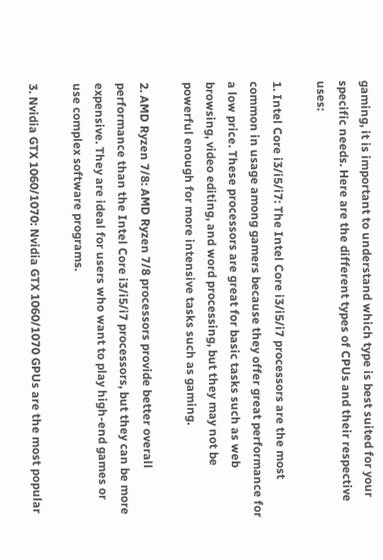gaming, it is important to understand which type is best suited for your specific needs. Here are the different types of CPUs and their respective uses:

1. Intel Core i3/i5/i7: The Intel Core i3/i5/i7 processors are the most common in usage among gamers because they offer great performance for a low price. These processors are great for basic tasks such as web browsing, video editing, and word processing, but they may not be powerful enough for more intensive tasks such as gaming.

2. AMD Ryzen 7/8: AMD Ryzen 7/8 processors provide better overall performance than the Intel Core i3/i5/i7 processors, but they can be more expensive. They are ideal for users who want to play high-end games or use complex software programs.

3. Nvidia GTX 1060/1070: Nvidia GTX 1060/1070 GPUs are the most popular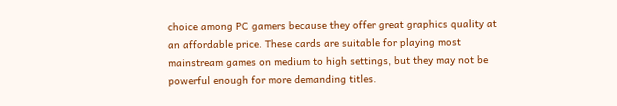choice among PC gamers because they offer great graphics quality at an affordable price. These cards are suitable for playing most mainstream games on medium to high settings, but they may not be powerful enough for more demanding titles.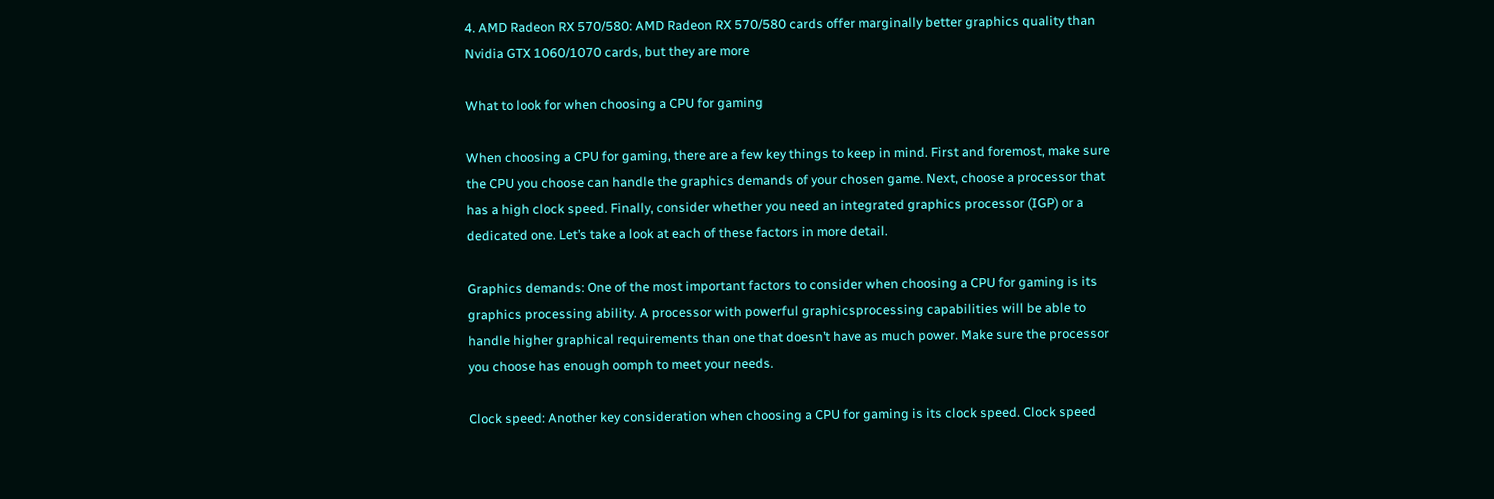4. AMD Radeon RX 570/580: AMD Radeon RX 570/580 cards offer marginally better graphics quality than Nvidia GTX 1060/1070 cards, but they are more

What to look for when choosing a CPU for gaming

When choosing a CPU for gaming, there are a few key things to keep in mind. First and foremost, make sure the CPU you choose can handle the graphics demands of your chosen game. Next, choose a processor that has a high clock speed. Finally, consider whether you need an integrated graphics processor (IGP) or a dedicated one. Let’s take a look at each of these factors in more detail.

Graphics demands: One of the most important factors to consider when choosing a CPU for gaming is its graphics processing ability. A processor with powerful graphicsprocessing capabilities will be able to handle higher graphical requirements than one that doesn’t have as much power. Make sure the processor you choose has enough oomph to meet your needs.

Clock speed: Another key consideration when choosing a CPU for gaming is its clock speed. Clock speed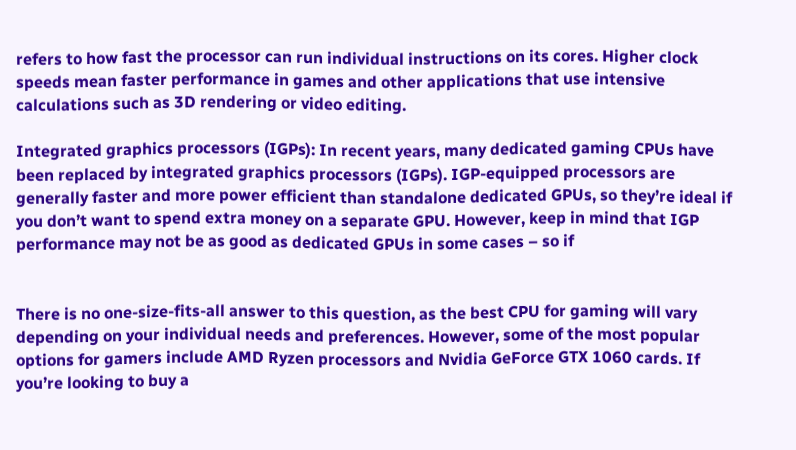refers to how fast the processor can run individual instructions on its cores. Higher clock speeds mean faster performance in games and other applications that use intensive calculations such as 3D rendering or video editing.

Integrated graphics processors (IGPs): In recent years, many dedicated gaming CPUs have been replaced by integrated graphics processors (IGPs). IGP-equipped processors are generally faster and more power efficient than standalone dedicated GPUs, so they’re ideal if you don’t want to spend extra money on a separate GPU. However, keep in mind that IGP performance may not be as good as dedicated GPUs in some cases – so if


There is no one-size-fits-all answer to this question, as the best CPU for gaming will vary depending on your individual needs and preferences. However, some of the most popular options for gamers include AMD Ryzen processors and Nvidia GeForce GTX 1060 cards. If you’re looking to buy a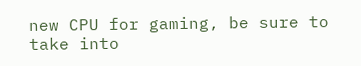new CPU for gaming, be sure to take into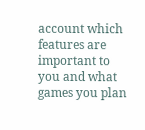account which features are important to you and what games you plan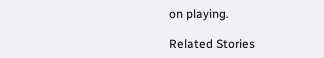on playing.

Related Stories